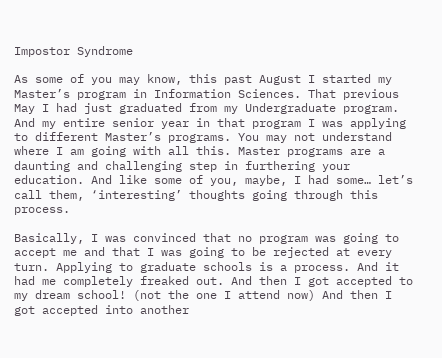Impostor Syndrome

As some of you may know, this past August I started my Master’s program in Information Sciences. That previous May I had just graduated from my Undergraduate program. And my entire senior year in that program I was applying to different Master’s programs. You may not understand where I am going with all this. Master programs are a daunting and challenging step in furthering your education. And like some of you, maybe, I had some… let’s call them, ‘interesting’ thoughts going through this process.

Basically, I was convinced that no program was going to accept me and that I was going to be rejected at every turn. Applying to graduate schools is a process. And it had me completely freaked out. And then I got accepted to my dream school! (not the one I attend now) And then I got accepted into another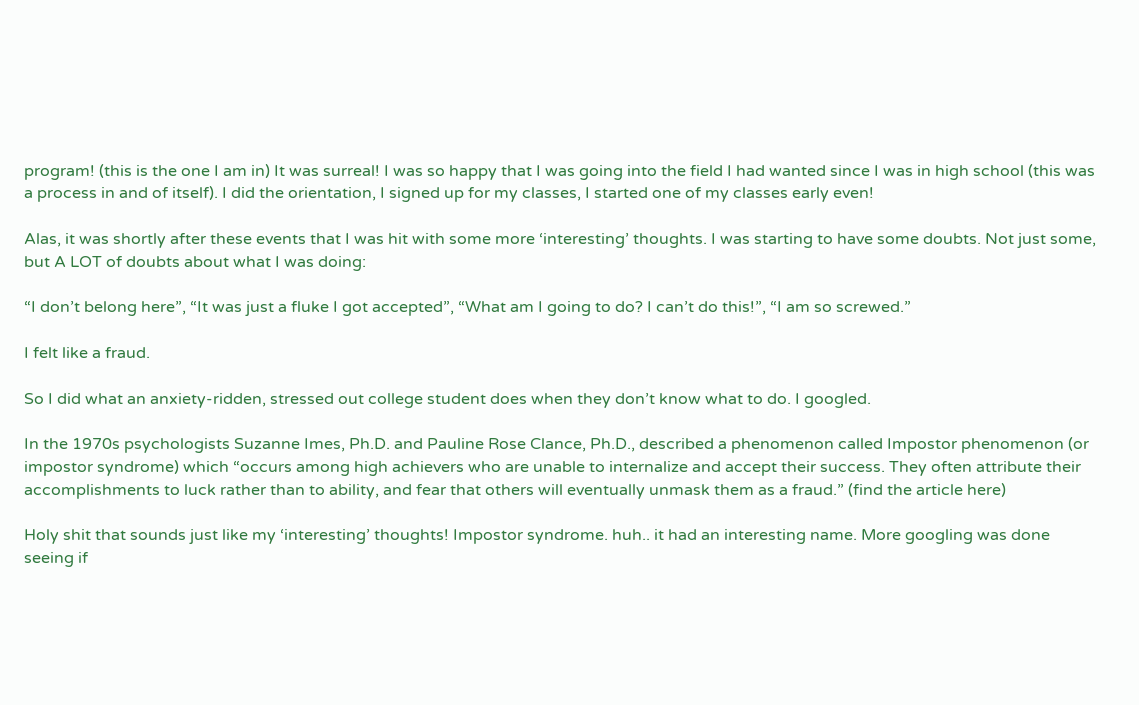program! (this is the one I am in) It was surreal! I was so happy that I was going into the field I had wanted since I was in high school (this was a process in and of itself). I did the orientation, I signed up for my classes, I started one of my classes early even!

Alas, it was shortly after these events that I was hit with some more ‘interesting’ thoughts. I was starting to have some doubts. Not just some, but A LOT of doubts about what I was doing:

“I don’t belong here”, “It was just a fluke I got accepted”, “What am I going to do? I can’t do this!”, “I am so screwed.”

I felt like a fraud.

So I did what an anxiety-ridden, stressed out college student does when they don’t know what to do. I googled.

In the 1970s psychologists Suzanne Imes, Ph.D. and Pauline Rose Clance, Ph.D., described a phenomenon called Impostor phenomenon (or impostor syndrome) which “occurs among high achievers who are unable to internalize and accept their success. They often attribute their accomplishments to luck rather than to ability, and fear that others will eventually unmask them as a fraud.” (find the article here)

Holy shit that sounds just like my ‘interesting’ thoughts! Impostor syndrome. huh.. it had an interesting name. More googling was done seeing if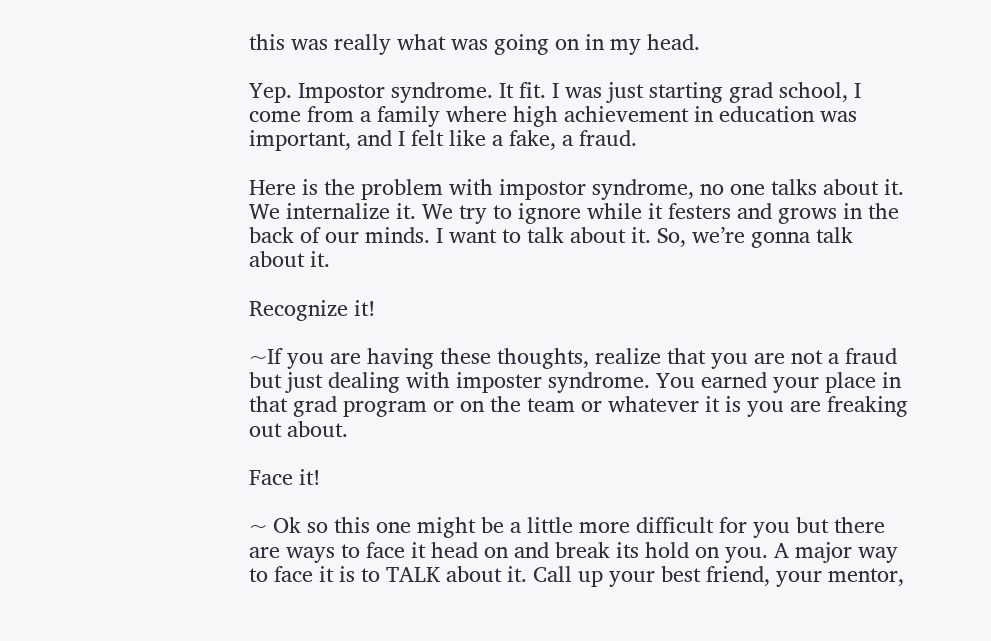this was really what was going on in my head.

Yep. Impostor syndrome. It fit. I was just starting grad school, I come from a family where high achievement in education was important, and I felt like a fake, a fraud.

Here is the problem with impostor syndrome, no one talks about it. We internalize it. We try to ignore while it festers and grows in the back of our minds. I want to talk about it. So, we’re gonna talk about it.

Recognize it!

~If you are having these thoughts, realize that you are not a fraud but just dealing with imposter syndrome. You earned your place in that grad program or on the team or whatever it is you are freaking out about.

Face it!

~ Ok so this one might be a little more difficult for you but there are ways to face it head on and break its hold on you. A major way to face it is to TALK about it. Call up your best friend, your mentor,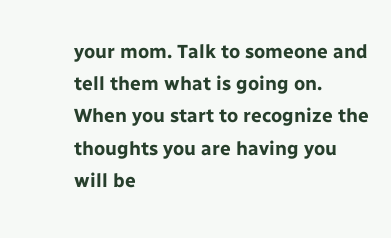your mom. Talk to someone and tell them what is going on. When you start to recognize the thoughts you are having you will be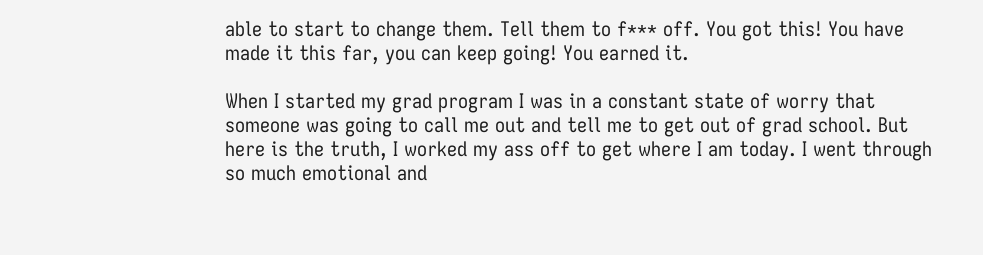able to start to change them. Tell them to f*** off. You got this! You have made it this far, you can keep going! You earned it.

When I started my grad program I was in a constant state of worry that someone was going to call me out and tell me to get out of grad school. But here is the truth, I worked my ass off to get where I am today. I went through so much emotional and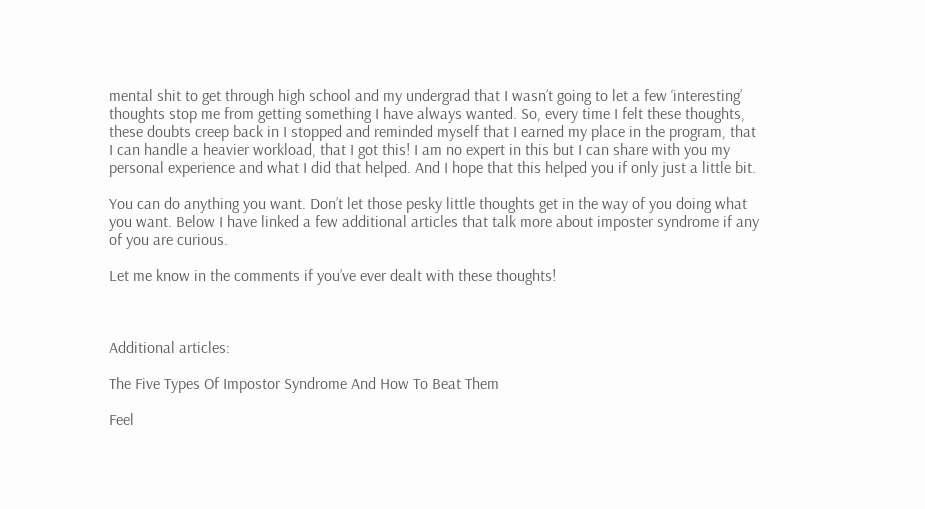mental shit to get through high school and my undergrad that I wasn’t going to let a few ‘interesting’ thoughts stop me from getting something I have always wanted. So, every time I felt these thoughts, these doubts creep back in I stopped and reminded myself that I earned my place in the program, that I can handle a heavier workload, that I got this! I am no expert in this but I can share with you my personal experience and what I did that helped. And I hope that this helped you if only just a little bit.

You can do anything you want. Don’t let those pesky little thoughts get in the way of you doing what you want. Below I have linked a few additional articles that talk more about imposter syndrome if any of you are curious.

Let me know in the comments if you’ve ever dealt with these thoughts!



Additional articles:

The Five Types Of Impostor Syndrome And How To Beat Them

Feel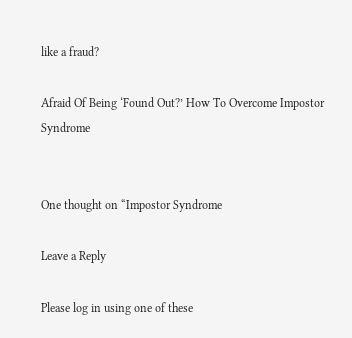like a fraud?

Afraid Of Being ‘Found Out?’ How To Overcome Impostor Syndrome


One thought on “Impostor Syndrome

Leave a Reply

Please log in using one of these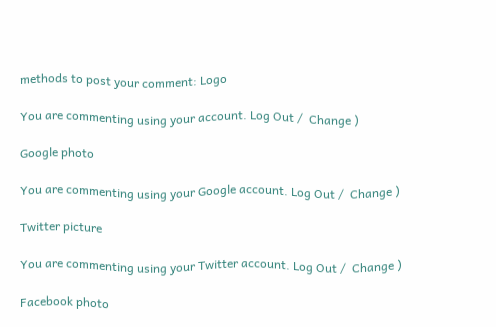methods to post your comment: Logo

You are commenting using your account. Log Out /  Change )

Google photo

You are commenting using your Google account. Log Out /  Change )

Twitter picture

You are commenting using your Twitter account. Log Out /  Change )

Facebook photo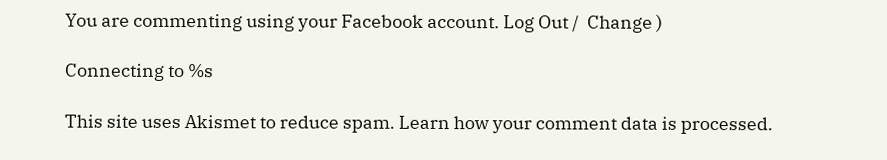You are commenting using your Facebook account. Log Out /  Change )

Connecting to %s

This site uses Akismet to reduce spam. Learn how your comment data is processed.